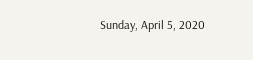Sunday, April 5, 2020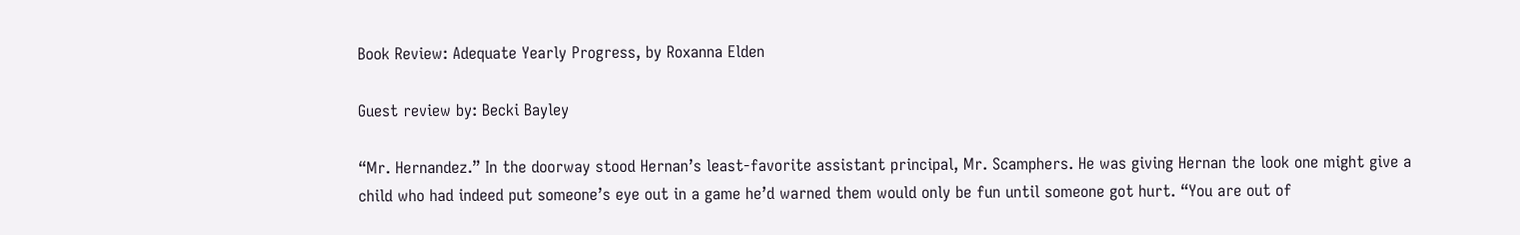Book Review: Adequate Yearly Progress, by Roxanna Elden

Guest review by: Becki Bayley

“Mr. Hernandez.” In the doorway stood Hernan’s least-favorite assistant principal, Mr. Scamphers. He was giving Hernan the look one might give a child who had indeed put someone’s eye out in a game he’d warned them would only be fun until someone got hurt. “You are out of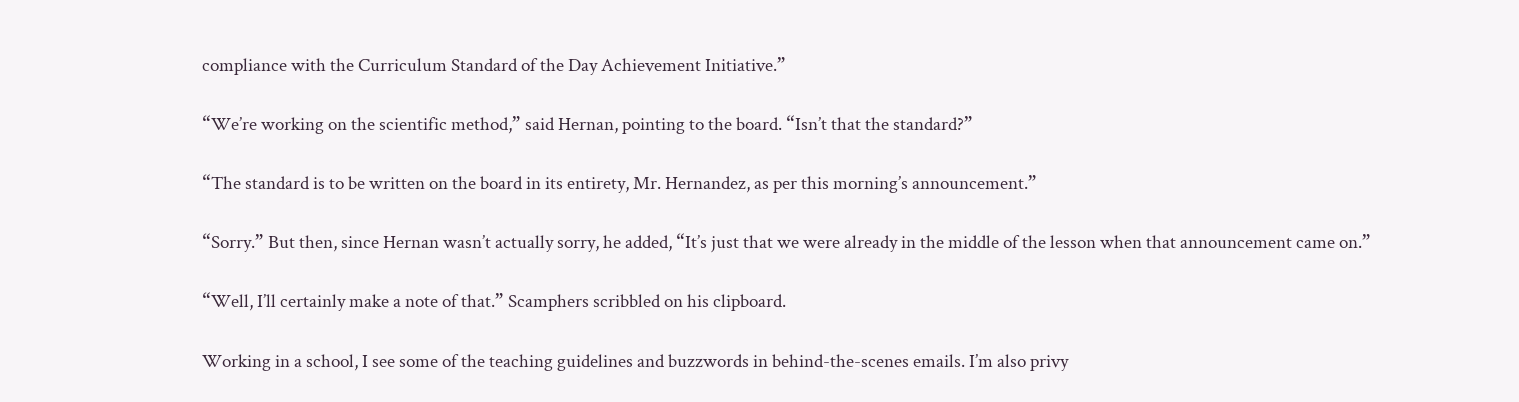compliance with the Curriculum Standard of the Day Achievement Initiative.”

“We’re working on the scientific method,” said Hernan, pointing to the board. “Isn’t that the standard?”

“The standard is to be written on the board in its entirety, Mr. Hernandez, as per this morning’s announcement.”

“Sorry.” But then, since Hernan wasn’t actually sorry, he added, “It’s just that we were already in the middle of the lesson when that announcement came on.”

“Well, I’ll certainly make a note of that.” Scamphers scribbled on his clipboard.

Working in a school, I see some of the teaching guidelines and buzzwords in behind-the-scenes emails. I’m also privy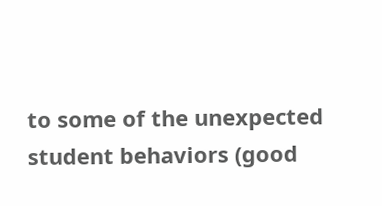to some of the unexpected student behaviors (good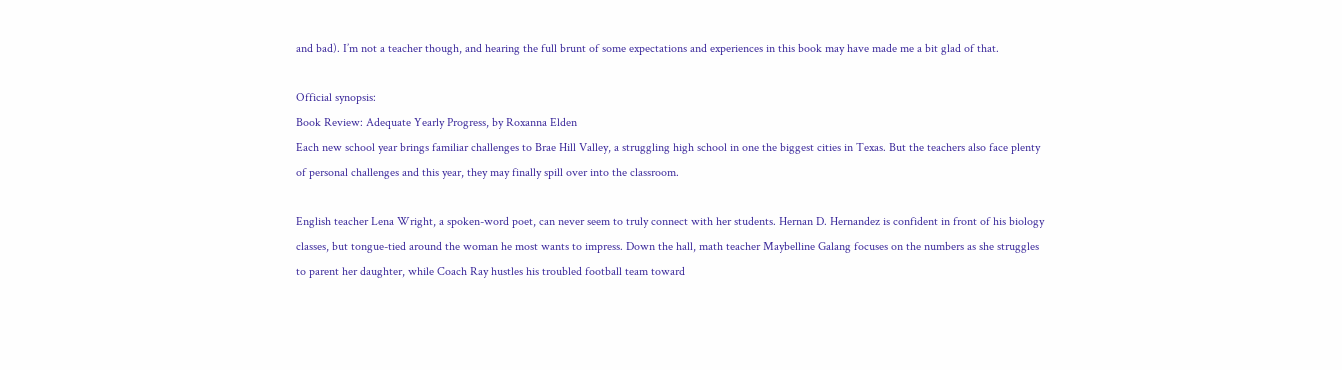and bad). I’m not a teacher though, and hearing the full brunt of some expectations and experiences in this book may have made me a bit glad of that.

Official synopsis:
Book Review: Adequate Yearly Progress, by Roxanna Elden
Each new school year brings familiar challenges to Brae Hill Valley, a struggling high school in one the biggest cities in Texas. But the teachers also face plenty of personal challenges and this year, they may finally spill over into the classroom.

English teacher Lena Wright, a spoken-word poet, can never seem to truly connect with her students. Hernan D. Hernandez is confident in front of his biology classes, but tongue-tied around the woman he most wants to impress. Down the hall, math teacher Maybelline Galang focuses on the numbers as she struggles to parent her daughter, while Coach Ray hustles his troubled football team toward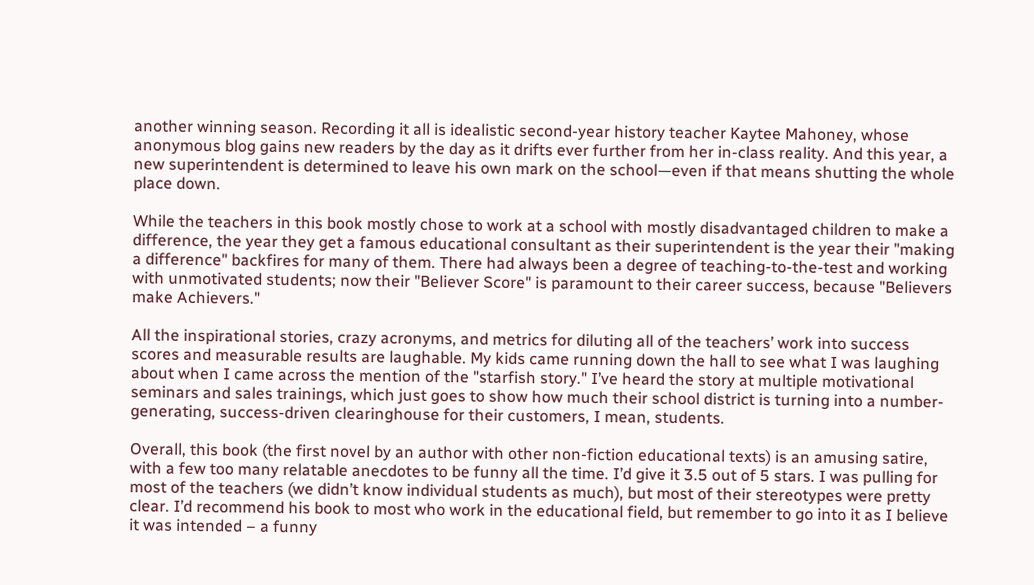another winning season. Recording it all is idealistic second-year history teacher Kaytee Mahoney, whose anonymous blog gains new readers by the day as it drifts ever further from her in-class reality. And this year, a new superintendent is determined to leave his own mark on the school—even if that means shutting the whole place down.

While the teachers in this book mostly chose to work at a school with mostly disadvantaged children to make a difference, the year they get a famous educational consultant as their superintendent is the year their "making a difference" backfires for many of them. There had always been a degree of teaching-to-the-test and working with unmotivated students; now their "Believer Score" is paramount to their career success, because "Believers make Achievers."

All the inspirational stories, crazy acronyms, and metrics for diluting all of the teachers’ work into success scores and measurable results are laughable. My kids came running down the hall to see what I was laughing about when I came across the mention of the "starfish story." I’ve heard the story at multiple motivational seminars and sales trainings, which just goes to show how much their school district is turning into a number-generating, success-driven clearinghouse for their customers, I mean, students.

Overall, this book (the first novel by an author with other non-fiction educational texts) is an amusing satire, with a few too many relatable anecdotes to be funny all the time. I’d give it 3.5 out of 5 stars. I was pulling for most of the teachers (we didn’t know individual students as much), but most of their stereotypes were pretty clear. I’d recommend his book to most who work in the educational field, but remember to go into it as I believe it was intended – a funny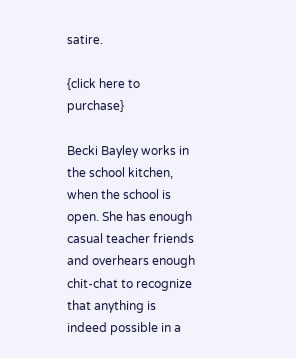satire.

{click here to purchase}

Becki Bayley works in the school kitchen, when the school is open. She has enough casual teacher friends and overhears enough chit-chat to recognize that anything is indeed possible in a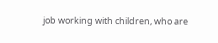job working with children, who are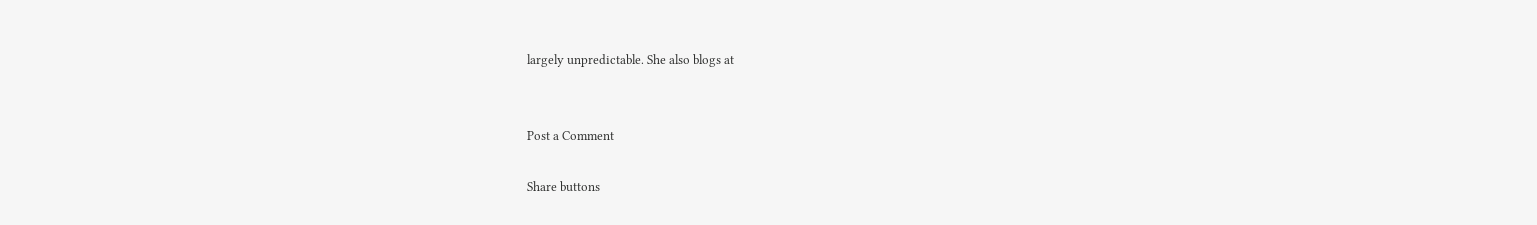largely unpredictable. She also blogs at


Post a Comment

Share buttons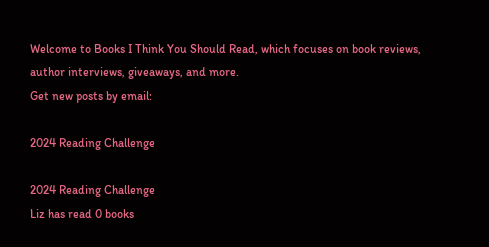Welcome to Books I Think You Should Read, which focuses on book reviews, author interviews, giveaways, and more.
Get new posts by email:

2024 Reading Challenge

2024 Reading Challenge
Liz has read 0 books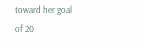toward her goal of 20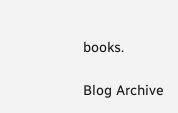books.

Blog Archive